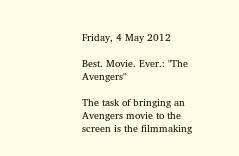Friday, 4 May 2012

Best. Movie. Ever.: "The Avengers"

The task of bringing an Avengers movie to the screen is the filmmaking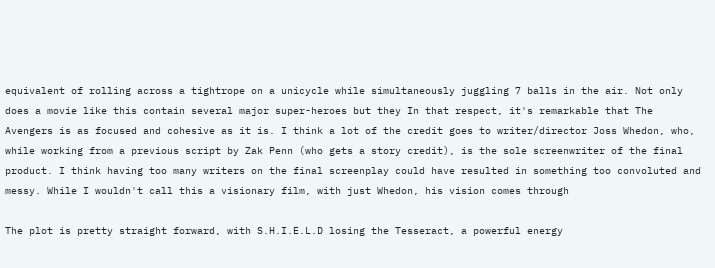equivalent of rolling across a tightrope on a unicycle while simultaneously juggling 7 balls in the air. Not only does a movie like this contain several major super-heroes but they In that respect, it's remarkable that The Avengers is as focused and cohesive as it is. I think a lot of the credit goes to writer/director Joss Whedon, who, while working from a previous script by Zak Penn (who gets a story credit), is the sole screenwriter of the final product. I think having too many writers on the final screenplay could have resulted in something too convoluted and messy. While I wouldn't call this a visionary film, with just Whedon, his vision comes through

The plot is pretty straight forward, with S.H.I.E.L.D losing the Tesseract, a powerful energy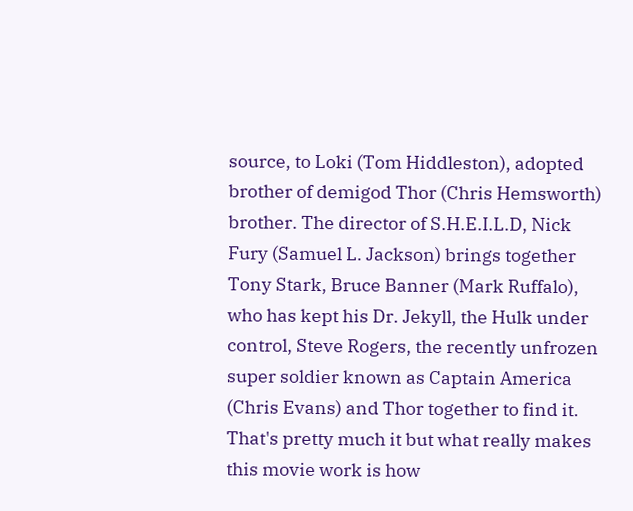source, to Loki (Tom Hiddleston), adopted brother of demigod Thor (Chris Hemsworth) brother. The director of S.H.E.I.L.D, Nick Fury (Samuel L. Jackson) brings together Tony Stark, Bruce Banner (Mark Ruffalo), who has kept his Dr. Jekyll, the Hulk under control, Steve Rogers, the recently unfrozen super soldier known as Captain America (Chris Evans) and Thor together to find it. That's pretty much it but what really makes this movie work is how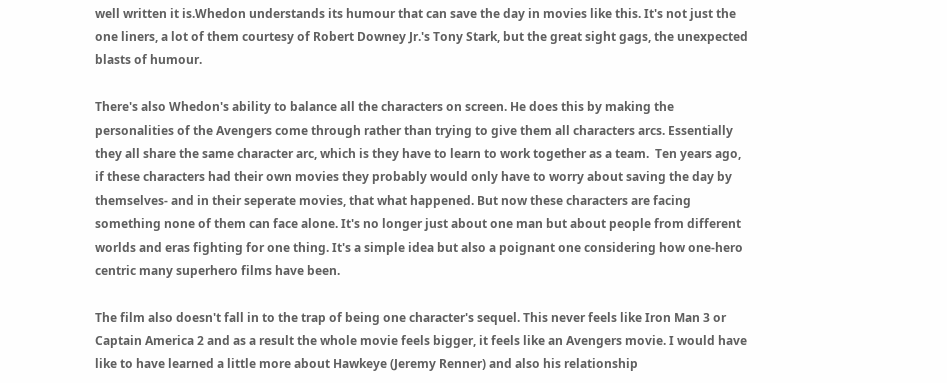well written it is.Whedon understands its humour that can save the day in movies like this. It's not just the one liners, a lot of them courtesy of Robert Downey Jr.'s Tony Stark, but the great sight gags, the unexpected blasts of humour.

There's also Whedon's ability to balance all the characters on screen. He does this by making the personalities of the Avengers come through rather than trying to give them all characters arcs. Essentially they all share the same character arc, which is they have to learn to work together as a team.  Ten years ago, if these characters had their own movies they probably would only have to worry about saving the day by themselves- and in their seperate movies, that what happened. But now these characters are facing something none of them can face alone. It's no longer just about one man but about people from different worlds and eras fighting for one thing. It's a simple idea but also a poignant one considering how one-hero centric many superhero films have been.

The film also doesn't fall in to the trap of being one character's sequel. This never feels like Iron Man 3 or Captain America 2 and as a result the whole movie feels bigger, it feels like an Avengers movie. I would have like to have learned a little more about Hawkeye (Jeremy Renner) and also his relationship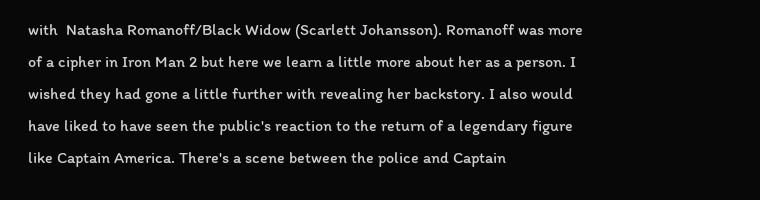with  Natasha Romanoff/Black Widow (Scarlett Johansson). Romanoff was more of a cipher in Iron Man 2 but here we learn a little more about her as a person. I wished they had gone a little further with revealing her backstory. I also would have liked to have seen the public's reaction to the return of a legendary figure like Captain America. There's a scene between the police and Captain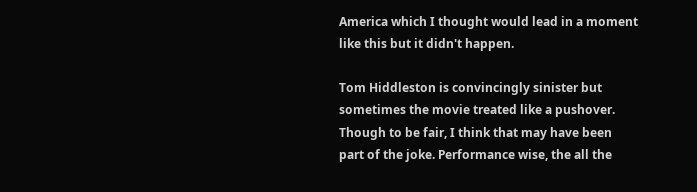America which I thought would lead in a moment like this but it didn't happen.

Tom Hiddleston is convincingly sinister but sometimes the movie treated like a pushover. Though to be fair, I think that may have been part of the joke. Performance wise, the all the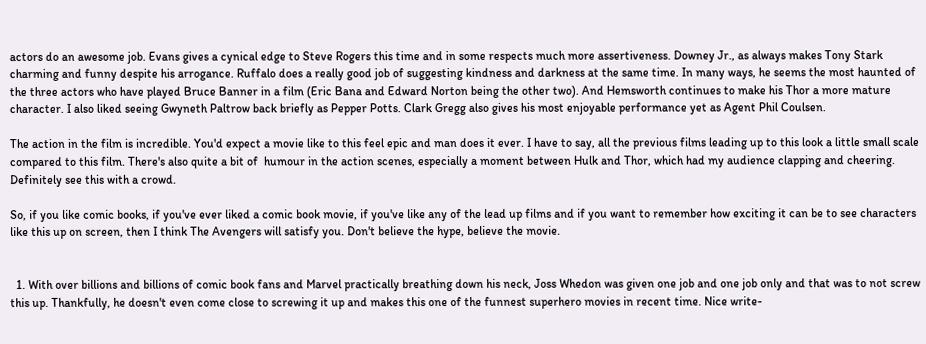actors do an awesome job. Evans gives a cynical edge to Steve Rogers this time and in some respects much more assertiveness. Downey Jr., as always makes Tony Stark charming and funny despite his arrogance. Ruffalo does a really good job of suggesting kindness and darkness at the same time. In many ways, he seems the most haunted of the three actors who have played Bruce Banner in a film (Eric Bana and Edward Norton being the other two). And Hemsworth continues to make his Thor a more mature character. I also liked seeing Gwyneth Paltrow back briefly as Pepper Potts. Clark Gregg also gives his most enjoyable performance yet as Agent Phil Coulsen.

The action in the film is incredible. You'd expect a movie like to this feel epic and man does it ever. I have to say, all the previous films leading up to this look a little small scale compared to this film. There's also quite a bit of  humour in the action scenes, especially a moment between Hulk and Thor, which had my audience clapping and cheering. Definitely see this with a crowd.

So, if you like comic books, if you've ever liked a comic book movie, if you've like any of the lead up films and if you want to remember how exciting it can be to see characters like this up on screen, then I think The Avengers will satisfy you. Don't believe the hype, believe the movie.


  1. With over billions and billions of comic book fans and Marvel practically breathing down his neck, Joss Whedon was given one job and one job only and that was to not screw this up. Thankfully, he doesn't even come close to screwing it up and makes this one of the funnest superhero movies in recent time. Nice write-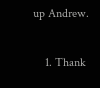up Andrew.

    1. Thank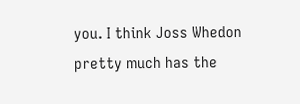you. I think Joss Whedon pretty much has the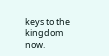keys to the kingdom now.